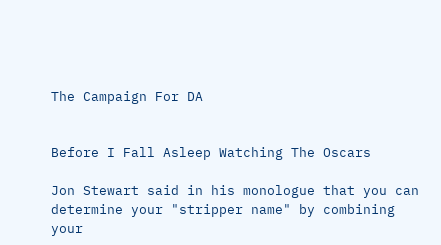The Campaign For DA


Before I Fall Asleep Watching The Oscars

Jon Stewart said in his monologue that you can determine your "stripper name" by combining your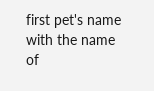first pet's name with the name of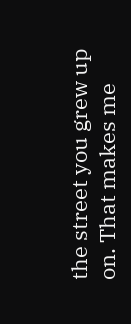the street you grew up on. That makes me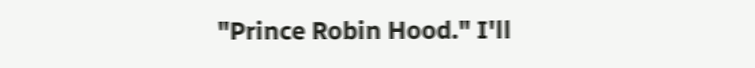"Prince Robin Hood." I'll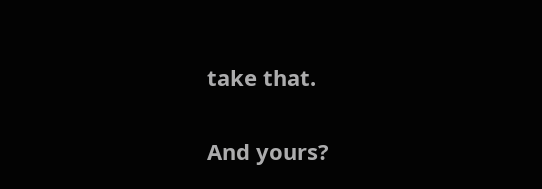take that.

And yours?